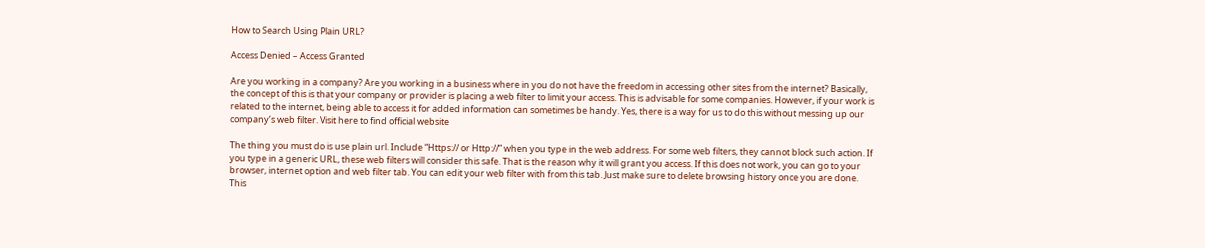How to Search Using Plain URL?

Access Denied – Access Granted

Are you working in a company? Are you working in a business where in you do not have the freedom in accessing other sites from the internet? Basically, the concept of this is that your company or provider is placing a web filter to limit your access. This is advisable for some companies. However, if your work is related to the internet, being able to access it for added information can sometimes be handy. Yes, there is a way for us to do this without messing up our company’s web filter. Visit here to find official website

The thing you must do is use plain url. Include “Https:// or Http://” when you type in the web address. For some web filters, they cannot block such action. If you type in a generic URL, these web filters will consider this safe. That is the reason why it will grant you access. If this does not work, you can go to your browser, internet option and web filter tab. You can edit your web filter with from this tab. Just make sure to delete browsing history once you are done. This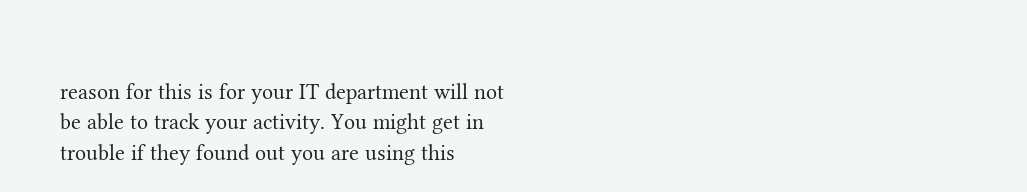reason for this is for your IT department will not be able to track your activity. You might get in trouble if they found out you are using this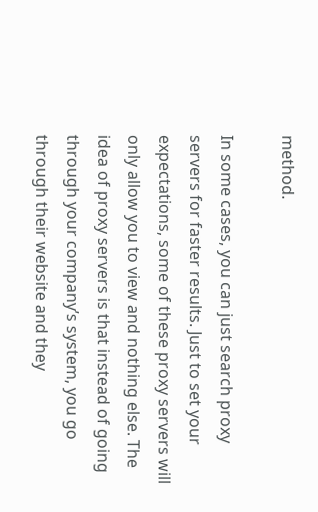method.

In some cases, you can just search proxy servers for faster results. Just to set your expectations, some of these proxy servers will only allow you to view and nothing else. The idea of proxy servers is that instead of going through your company’s system, you go through their website and they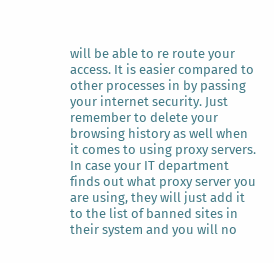will be able to re route your access. It is easier compared to other processes in by passing your internet security. Just remember to delete your browsing history as well when it comes to using proxy servers. In case your IT department finds out what proxy server you are using, they will just add it to the list of banned sites in their system and you will no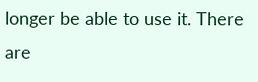longer be able to use it. There are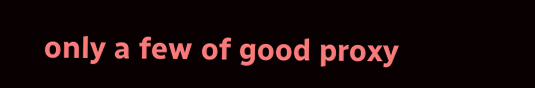only a few of good proxy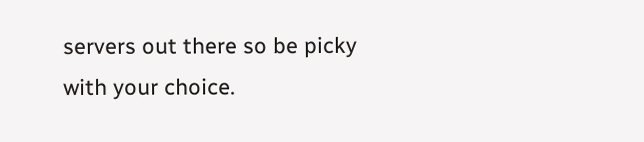servers out there so be picky with your choice.